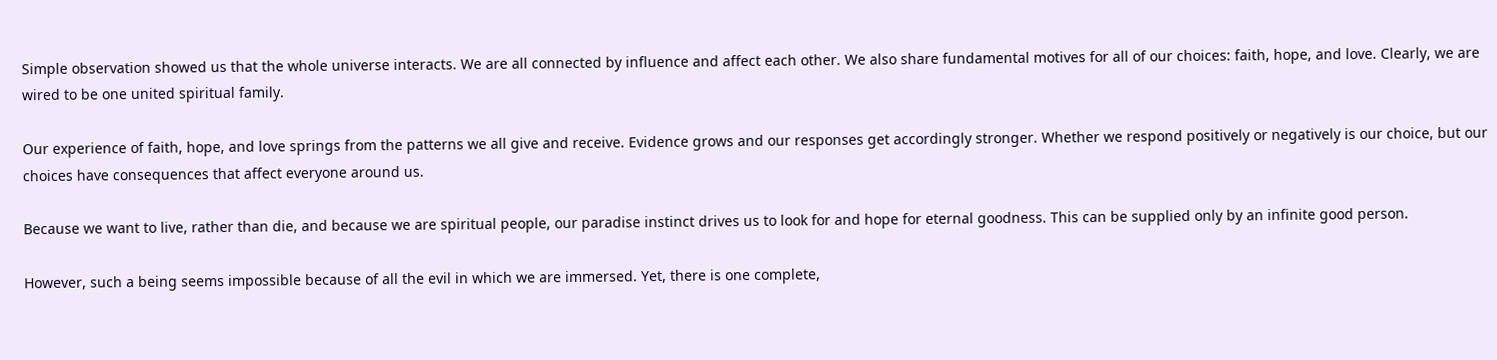Simple observation showed us that the whole universe interacts. We are all connected by influence and affect each other. We also share fundamental motives for all of our choices: faith, hope, and love. Clearly, we are wired to be one united spiritual family.

Our experience of faith, hope, and love springs from the patterns we all give and receive. Evidence grows and our responses get accordingly stronger. Whether we respond positively or negatively is our choice, but our choices have consequences that affect everyone around us.

Because we want to live, rather than die, and because we are spiritual people, our paradise instinct drives us to look for and hope for eternal goodness. This can be supplied only by an infinite good person.

However, such a being seems impossible because of all the evil in which we are immersed. Yet, there is one complete,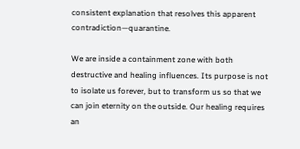consistent explanation that resolves this apparent contradiction—quarantine.

We are inside a containment zone with both destructive and healing influences. Its purpose is not to isolate us forever, but to transform us so that we can join eternity on the outside. Our healing requires an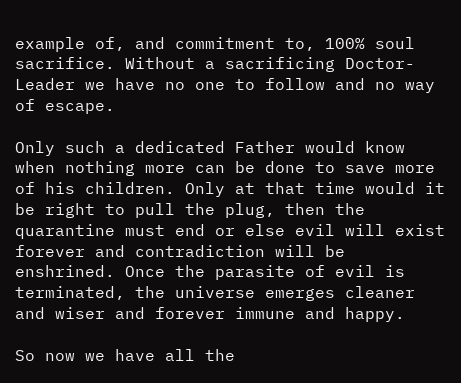example of, and commitment to, 100% soul sacrifice. Without a sacrificing Doctor-Leader we have no one to follow and no way of escape.

Only such a dedicated Father would know when nothing more can be done to save more of his children. Only at that time would it be right to pull the plug, then the quarantine must end or else evil will exist forever and contradiction will be enshrined. Once the parasite of evil is terminated, the universe emerges cleaner and wiser and forever immune and happy.

So now we have all the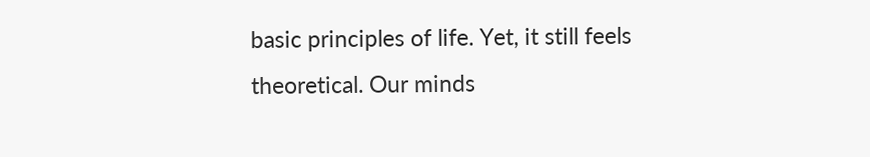basic principles of life. Yet, it still feels theoretical. Our minds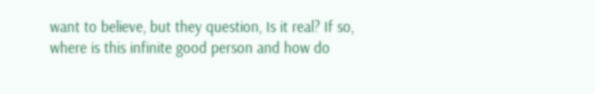want to believe, but they question, Is it real? If so, where is this infinite good person and how do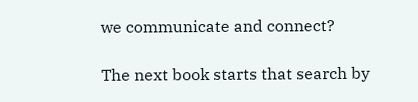we communicate and connect?

The next book starts that search by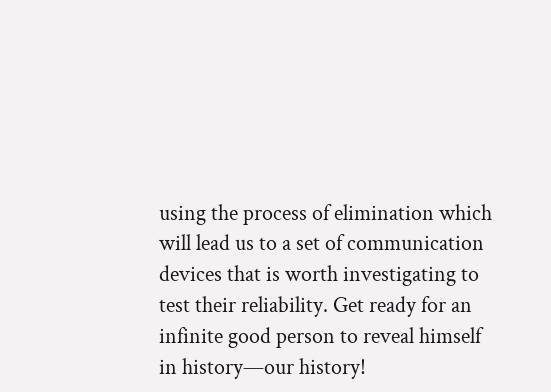using the process of elimination which will lead us to a set of communication devices that is worth investigating to test their reliability. Get ready for an infinite good person to reveal himself in history—our history!